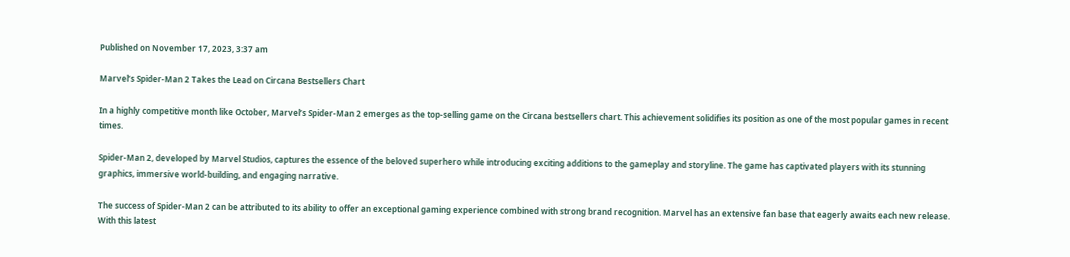Published on November 17, 2023, 3:37 am

Marvel’s Spider-Man 2 Takes the Lead on Circana Bestsellers Chart

In a highly competitive month like October, Marvel’s Spider-Man 2 emerges as the top-selling game on the Circana bestsellers chart. This achievement solidifies its position as one of the most popular games in recent times.

Spider-Man 2, developed by Marvel Studios, captures the essence of the beloved superhero while introducing exciting additions to the gameplay and storyline. The game has captivated players with its stunning graphics, immersive world-building, and engaging narrative.

The success of Spider-Man 2 can be attributed to its ability to offer an exceptional gaming experience combined with strong brand recognition. Marvel has an extensive fan base that eagerly awaits each new release. With this latest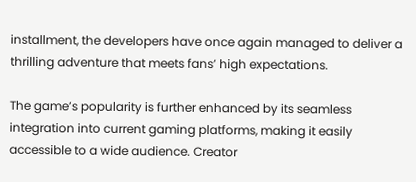installment, the developers have once again managed to deliver a thrilling adventure that meets fans’ high expectations.

The game’s popularity is further enhanced by its seamless integration into current gaming platforms, making it easily accessible to a wide audience. Creator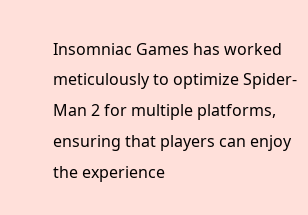Insomniac Games has worked meticulously to optimize Spider-Man 2 for multiple platforms, ensuring that players can enjoy the experience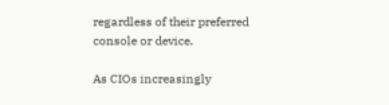regardless of their preferred console or device.

As CIOs increasingly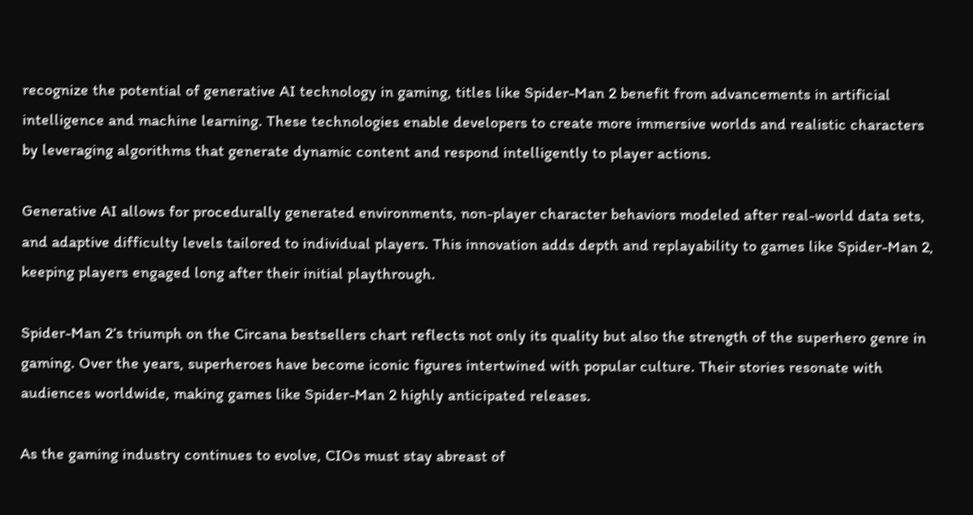recognize the potential of generative AI technology in gaming, titles like Spider-Man 2 benefit from advancements in artificial intelligence and machine learning. These technologies enable developers to create more immersive worlds and realistic characters by leveraging algorithms that generate dynamic content and respond intelligently to player actions.

Generative AI allows for procedurally generated environments, non-player character behaviors modeled after real-world data sets, and adaptive difficulty levels tailored to individual players. This innovation adds depth and replayability to games like Spider-Man 2, keeping players engaged long after their initial playthrough.

Spider-Man 2’s triumph on the Circana bestsellers chart reflects not only its quality but also the strength of the superhero genre in gaming. Over the years, superheroes have become iconic figures intertwined with popular culture. Their stories resonate with audiences worldwide, making games like Spider-Man 2 highly anticipated releases.

As the gaming industry continues to evolve, CIOs must stay abreast of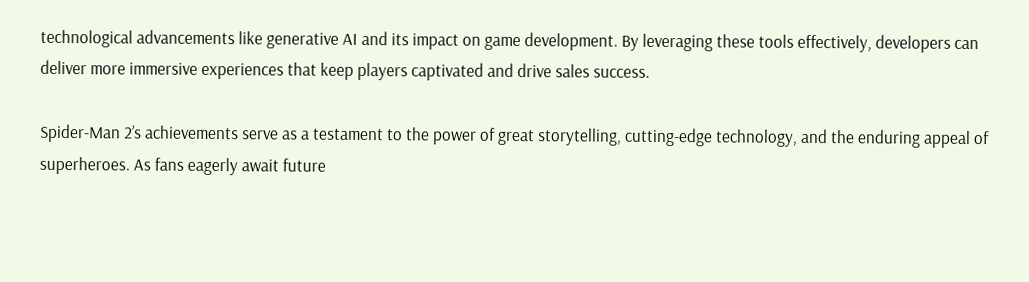technological advancements like generative AI and its impact on game development. By leveraging these tools effectively, developers can deliver more immersive experiences that keep players captivated and drive sales success.

Spider-Man 2’s achievements serve as a testament to the power of great storytelling, cutting-edge technology, and the enduring appeal of superheroes. As fans eagerly await future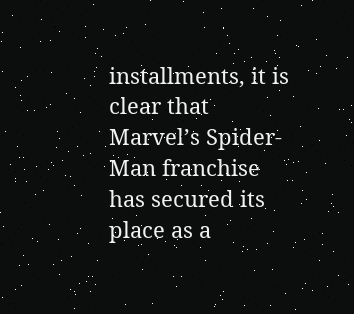installments, it is clear that Marvel’s Spider-Man franchise has secured its place as a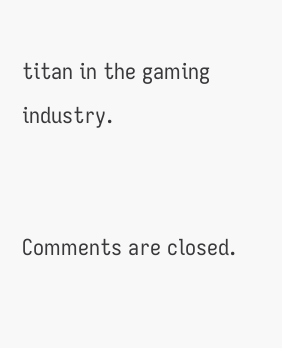titan in the gaming industry.


Comments are closed.